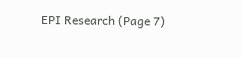EPI Research (Page 7)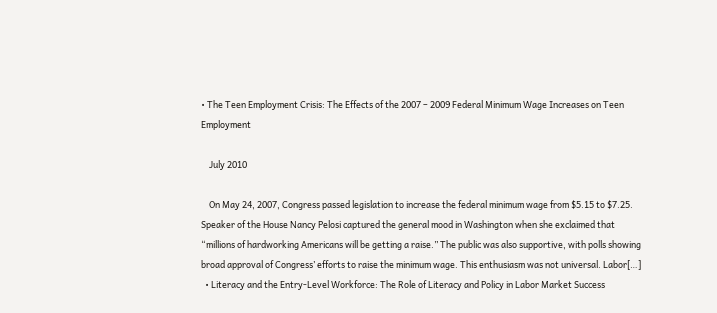• The Teen Employment Crisis: The Effects of the 2007 – 2009 Federal Minimum Wage Increases on Teen Employment

    July 2010

    On May 24, 2007, Congress passed legislation to increase the federal minimum wage from $5.15 to $7.25. Speaker of the House Nancy Pelosi captured the general mood in Washington when she exclaimed that “millions of hardworking Americans will be getting a raise.” The public was also supportive, with polls showing broad approval of Congress’ efforts to raise the minimum wage. This enthusiasm was not universal. Labor[…]
  • Literacy and the Entry-Level Workforce: The Role of Literacy and Policy in Labor Market Success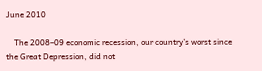June 2010

    The 2008–09 economic recession, our country’s worst since the Great Depression, did not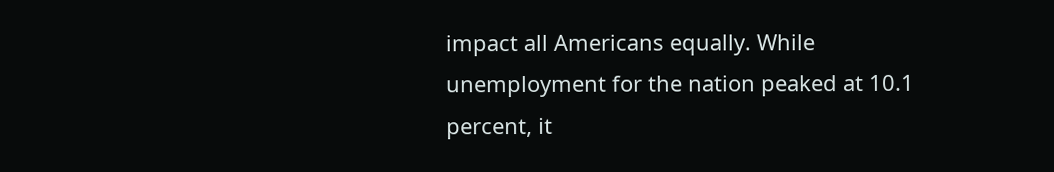impact all Americans equally. While unemployment for the nation peaked at 10.1 percent, it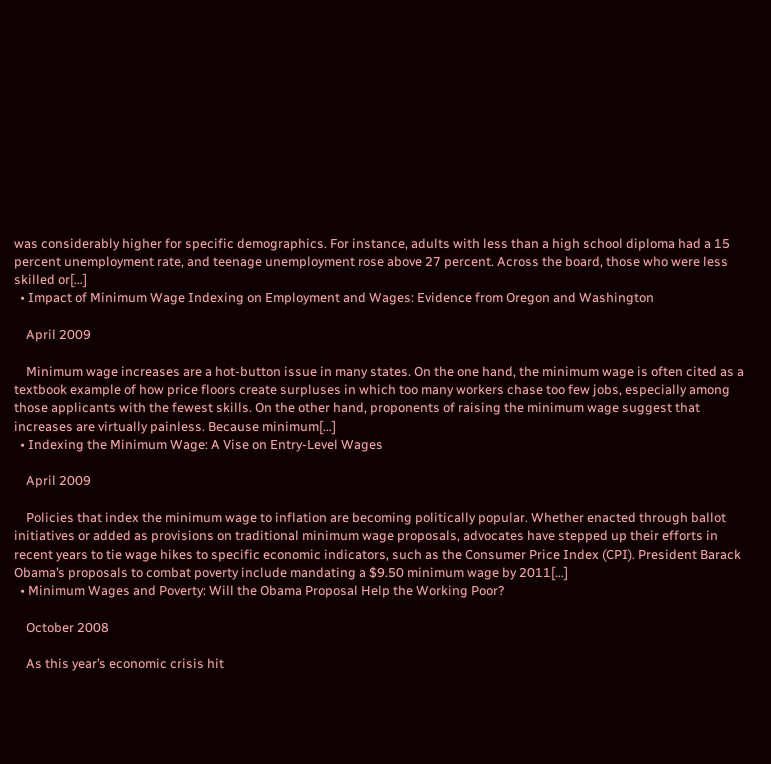was considerably higher for specific demographics. For instance, adults with less than a high school diploma had a 15 percent unemployment rate, and teenage unemployment rose above 27 percent. Across the board, those who were less skilled or[…]
  • Impact of Minimum Wage Indexing on Employment and Wages: Evidence from Oregon and Washington

    April 2009

    Minimum wage increases are a hot-button issue in many states. On the one hand, the minimum wage is often cited as a textbook example of how price floors create surpluses in which too many workers chase too few jobs, especially among those applicants with the fewest skills. On the other hand, proponents of raising the minimum wage suggest that increases are virtually painless. Because minimum[…]
  • Indexing the Minimum Wage: A Vise on Entry-Level Wages

    April 2009

    Policies that index the minimum wage to inflation are becoming politically popular. Whether enacted through ballot initiatives or added as provisions on traditional minimum wage proposals, advocates have stepped up their efforts in recent years to tie wage hikes to specific economic indicators, such as the Consumer Price Index (CPI). President Barack Obama’s proposals to combat poverty include mandating a $9.50 minimum wage by 2011[…]
  • Minimum Wages and Poverty: Will the Obama Proposal Help the Working Poor?

    October 2008

    As this year’s economic crisis hit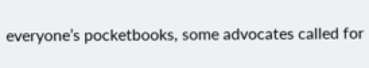everyone’s pocketbooks, some advocates called for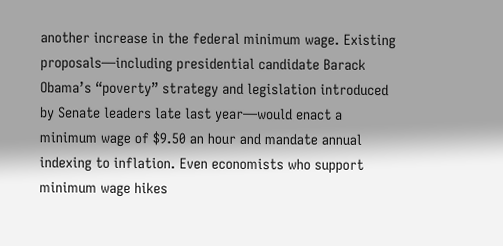another increase in the federal minimum wage. Existing proposals—including presidential candidate Barack Obama’s “poverty” strategy and legislation introduced by Senate leaders late last year—would enact a minimum wage of $9.50 an hour and mandate annual indexing to inflation. Even economists who support minimum wage hikes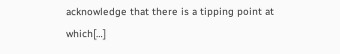acknowledge that there is a tipping point at which[…]